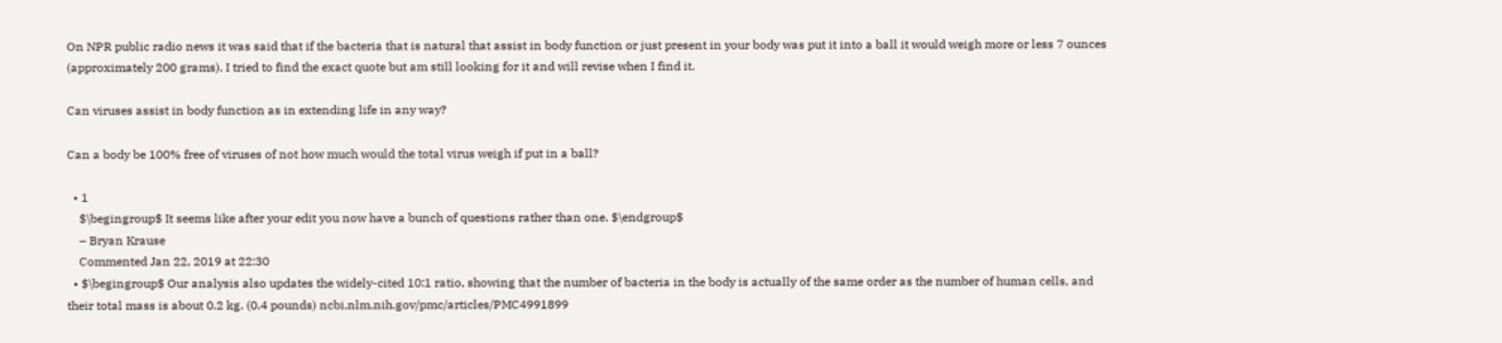On NPR public radio news it was said that if the bacteria that is natural that assist in body function or just present in your body was put it into a ball it would weigh more or less 7 ounces (approximately 200 grams). I tried to find the exact quote but am still looking for it and will revise when I find it.

Can viruses assist in body function as in extending life in any way?

Can a body be 100% free of viruses of not how much would the total virus weigh if put in a ball?

  • 1
    $\begingroup$ It seems like after your edit you now have a bunch of questions rather than one. $\endgroup$
    – Bryan Krause
    Commented Jan 22, 2019 at 22:30
  • $\begingroup$ Our analysis also updates the widely-cited 10:1 ratio, showing that the number of bacteria in the body is actually of the same order as the number of human cells, and their total mass is about 0.2 kg. (0.4 pounds) ncbi.nlm.nih.gov/pmc/articles/PMC4991899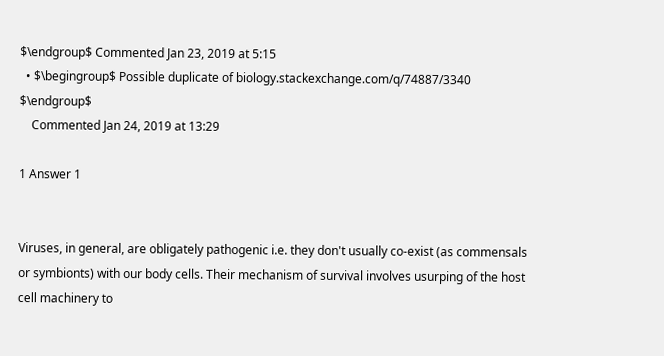$\endgroup$ Commented Jan 23, 2019 at 5:15
  • $\begingroup$ Possible duplicate of biology.stackexchange.com/q/74887/3340 $\endgroup$
    Commented Jan 24, 2019 at 13:29

1 Answer 1


Viruses, in general, are obligately pathogenic i.e. they don't usually co-exist (as commensals or symbionts) with our body cells. Their mechanism of survival involves usurping of the host cell machinery to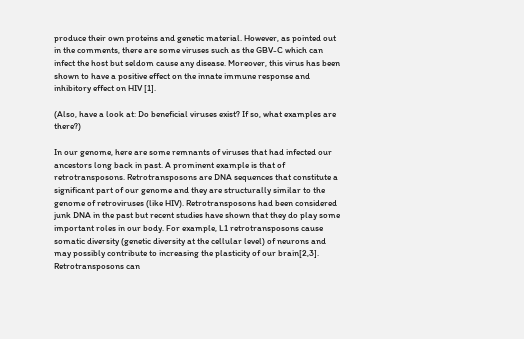produce their own proteins and genetic material. However, as pointed out in the comments, there are some viruses such as the GBV-C which can infect the host but seldom cause any disease. Moreover, this virus has been shown to have a positive effect on the innate immune response and inhibitory effect on HIV [1].

(Also, have a look at: Do beneficial viruses exist? If so, what examples are there?)

In our genome, here are some remnants of viruses that had infected our ancestors long back in past. A prominent example is that of retrotransposons. Retrotransposons are DNA sequences that constitute a significant part of our genome and they are structurally similar to the genome of retroviruses (like HIV). Retrotransposons had been considered junk DNA in the past but recent studies have shown that they do play some important roles in our body. For example, L1 retrotransposons cause somatic diversity (genetic diversity at the cellular level) of neurons and may possibly contribute to increasing the plasticity of our brain[2,3]. Retrotransposons can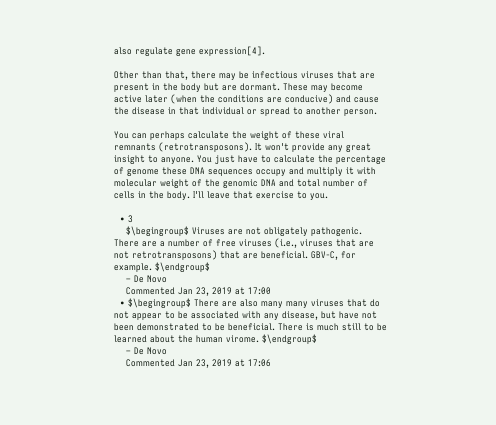also regulate gene expression[4].

Other than that, there may be infectious viruses that are present in the body but are dormant. These may become active later (when the conditions are conducive) and cause the disease in that individual or spread to another person.

You can perhaps calculate the weight of these viral remnants (retrotransposons). It won't provide any great insight to anyone. You just have to calculate the percentage of genome these DNA sequences occupy and multiply it with molecular weight of the genomic DNA and total number of cells in the body. I'll leave that exercise to you.

  • 3
    $\begingroup$ Viruses are not obligately pathogenic. There are a number of free viruses (i.e., viruses that are not retrotransposons) that are beneficial. GBV-C, for example. $\endgroup$
    – De Novo
    Commented Jan 23, 2019 at 17:00
  • $\begingroup$ There are also many many viruses that do not appear to be associated with any disease, but have not been demonstrated to be beneficial. There is much still to be learned about the human virome. $\endgroup$
    – De Novo
    Commented Jan 23, 2019 at 17:06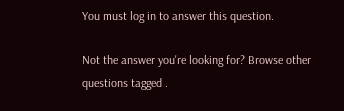You must log in to answer this question.

Not the answer you're looking for? Browse other questions tagged .